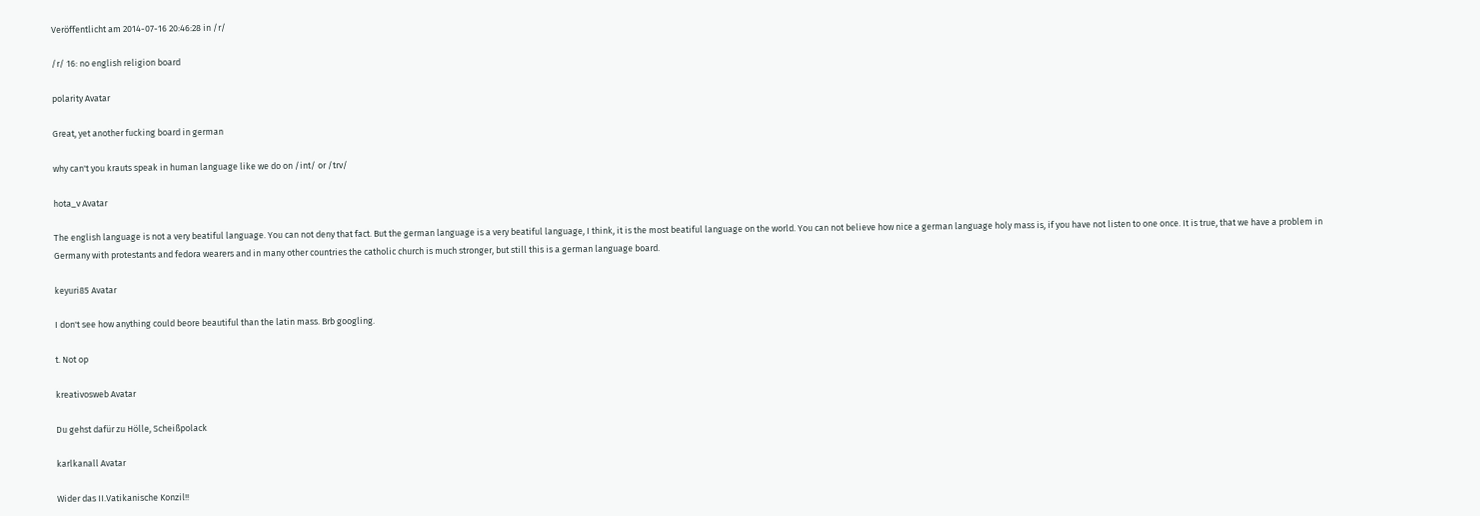Veröffentlicht am 2014-07-16 20:46:28 in /r/

/r/ 16: no english religion board

polarity Avatar

Great, yet another fucking board in german

why can't you krauts speak in human language like we do on /int/ or /trv/

hota_v Avatar

The english language is not a very beatiful language. You can not deny that fact. But the german language is a very beatiful language, I think, it is the most beatiful language on the world. You can not believe how nice a german language holy mass is, if you have not listen to one once. It is true, that we have a problem in Germany with protestants and fedora wearers and in many other countries the catholic church is much stronger, but still this is a german language board.

keyuri85 Avatar

I don't see how anything could beore beautiful than the latin mass. Brb googling.

t. Not op

kreativosweb Avatar

Du gehst dafür zu Hölle, Scheißpolack

karlkanall Avatar

Wider das II.Vatikanische Konzil!!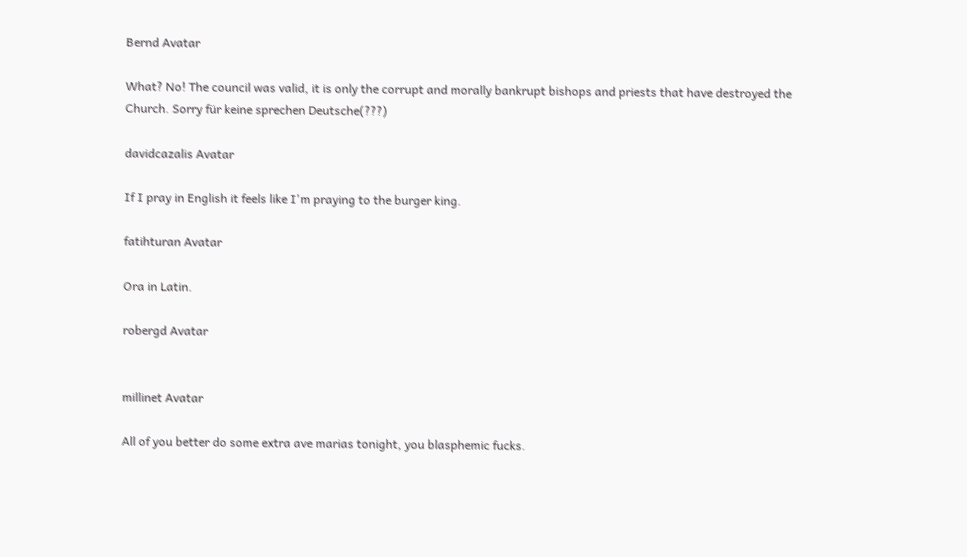Bernd Avatar

What? No! The council was valid, it is only the corrupt and morally bankrupt bishops and priests that have destroyed the Church. Sorry für keine sprechen Deutsche(???)

davidcazalis Avatar

If I pray in English it feels like I'm praying to the burger king.

fatihturan Avatar

Ora in Latin.

robergd Avatar


millinet Avatar

All of you better do some extra ave marias tonight, you blasphemic fucks.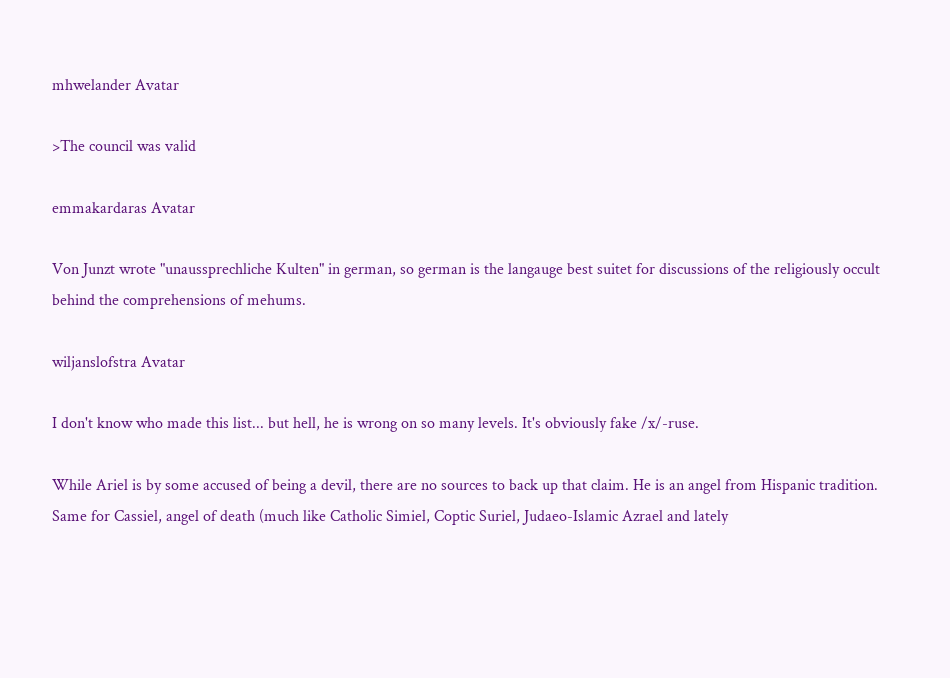mhwelander Avatar

>The council was valid

emmakardaras Avatar

Von Junzt wrote "unaussprechliche Kulten" in german, so german is the langauge best suitet for discussions of the religiously occult behind the comprehensions of mehums.

wiljanslofstra Avatar

I don't know who made this list... but hell, he is wrong on so many levels. It's obviously fake /x/-ruse.

While Ariel is by some accused of being a devil, there are no sources to back up that claim. He is an angel from Hispanic tradition. Same for Cassiel, angel of death (much like Catholic Simiel, Coptic Suriel, Judaeo-Islamic Azrael and lately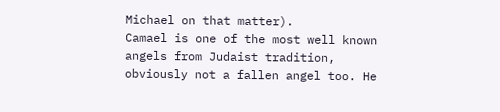Michael on that matter).
Camael is one of the most well known angels from Judaist tradition, obviously not a fallen angel too. He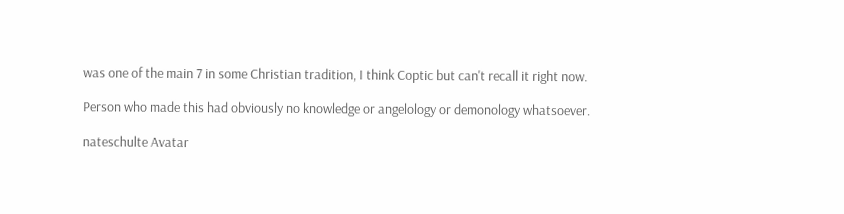was one of the main 7 in some Christian tradition, I think Coptic but can't recall it right now.

Person who made this had obviously no knowledge or angelology or demonology whatsoever.

nateschulte Avatar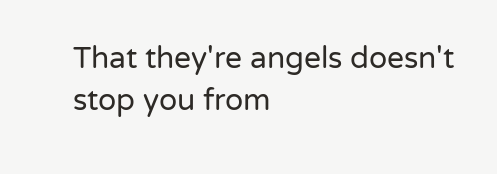That they're angels doesn't stop you from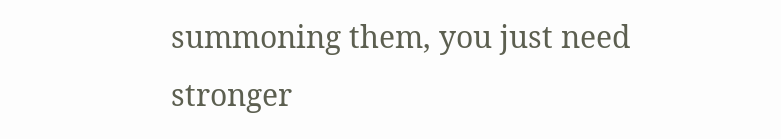summoning them, you just need stronger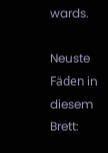wards.

Neuste Fäden in diesem Brett: